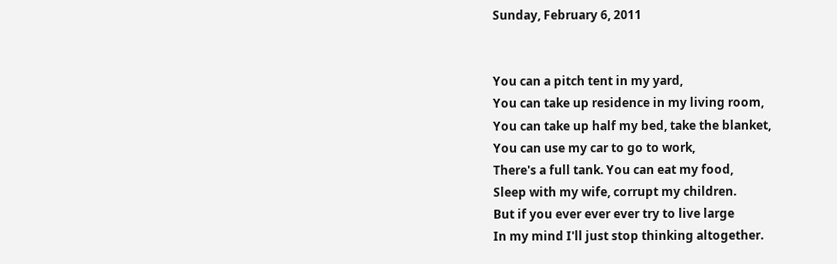Sunday, February 6, 2011


You can a pitch tent in my yard,
You can take up residence in my living room,
You can take up half my bed, take the blanket,
You can use my car to go to work,
There's a full tank. You can eat my food,
Sleep with my wife, corrupt my children.
But if you ever ever ever try to live large
In my mind I'll just stop thinking altogether.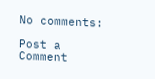No comments:

Post a Comment